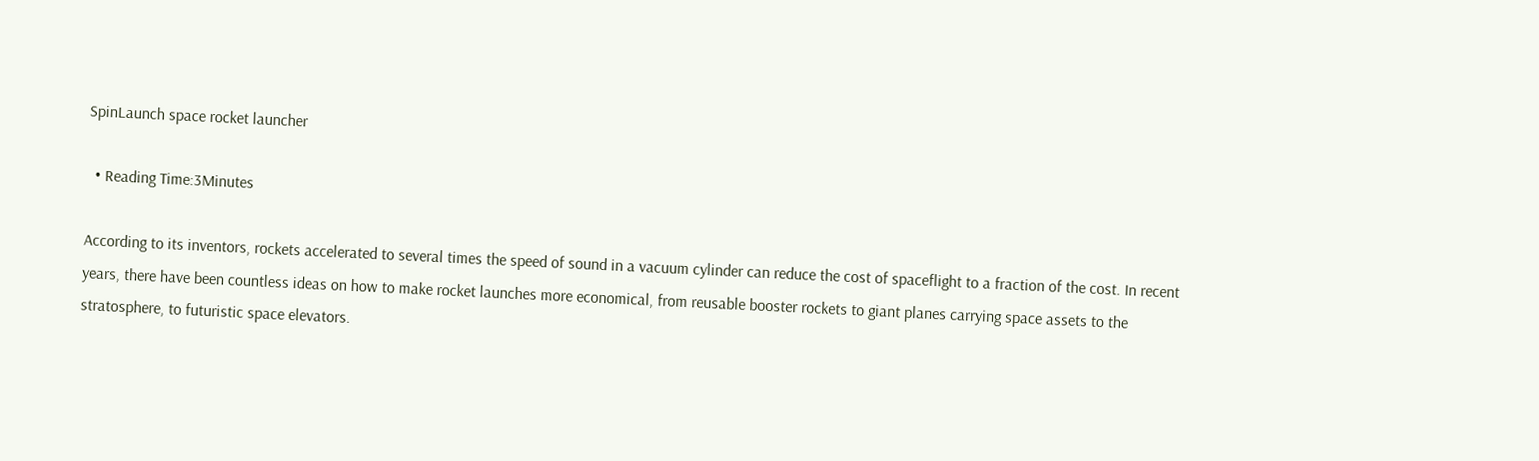SpinLaunch space rocket launcher

  • Reading Time:3Minutes

According to its inventors, rockets accelerated to several times the speed of sound in a vacuum cylinder can reduce the cost of spaceflight to a fraction of the cost. In recent years, there have been countless ideas on how to make rocket launches more economical, from reusable booster rockets to giant planes carrying space assets to the stratosphere, to futuristic space elevators.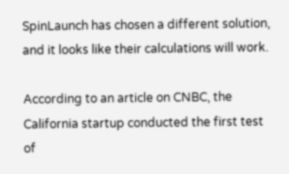SpinLaunch has chosen a different solution, and it looks like their calculations will work.

According to an article on CNBC, the California startup conducted the first test of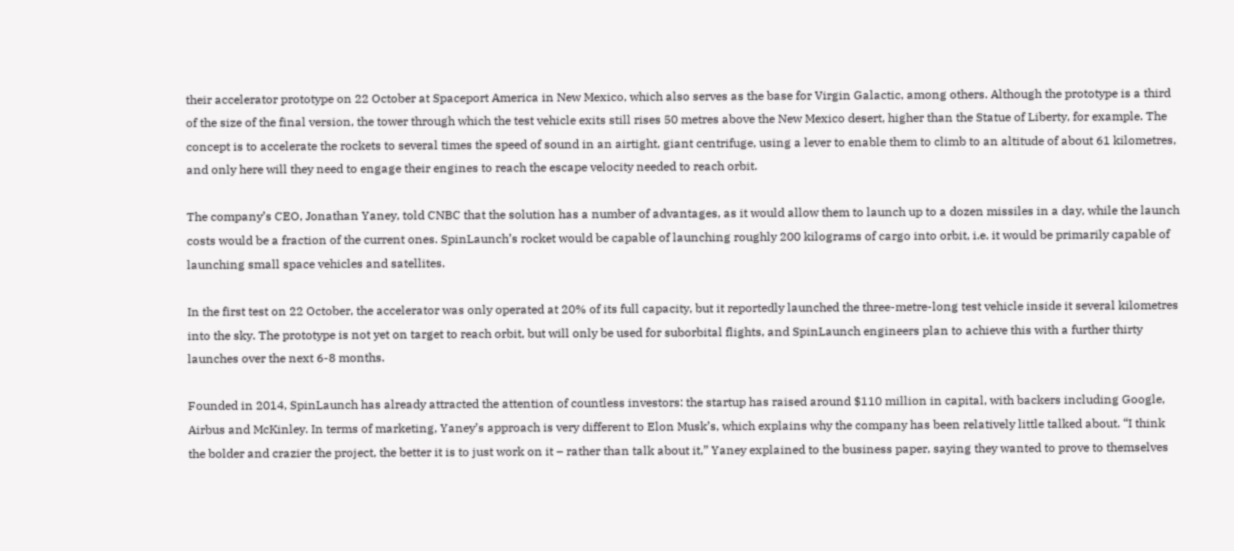their accelerator prototype on 22 October at Spaceport America in New Mexico, which also serves as the base for Virgin Galactic, among others. Although the prototype is a third of the size of the final version, the tower through which the test vehicle exits still rises 50 metres above the New Mexico desert, higher than the Statue of Liberty, for example. The concept is to accelerate the rockets to several times the speed of sound in an airtight, giant centrifuge, using a lever to enable them to climb to an altitude of about 61 kilometres, and only here will they need to engage their engines to reach the escape velocity needed to reach orbit.

The company’s CEO, Jonathan Yaney, told CNBC that the solution has a number of advantages, as it would allow them to launch up to a dozen missiles in a day, while the launch costs would be a fraction of the current ones. SpinLaunch’s rocket would be capable of launching roughly 200 kilograms of cargo into orbit, i.e. it would be primarily capable of launching small space vehicles and satellites.

In the first test on 22 October, the accelerator was only operated at 20% of its full capacity, but it reportedly launched the three-metre-long test vehicle inside it several kilometres into the sky. The prototype is not yet on target to reach orbit, but will only be used for suborbital flights, and SpinLaunch engineers plan to achieve this with a further thirty launches over the next 6-8 months.

Founded in 2014, SpinLaunch has already attracted the attention of countless investors: the startup has raised around $110 million in capital, with backers including Google, Airbus and McKinley. In terms of marketing, Yaney’s approach is very different to Elon Musk’s, which explains why the company has been relatively little talked about. “I think the bolder and crazier the project, the better it is to just work on it – rather than talk about it,” Yaney explained to the business paper, saying they wanted to prove to themselves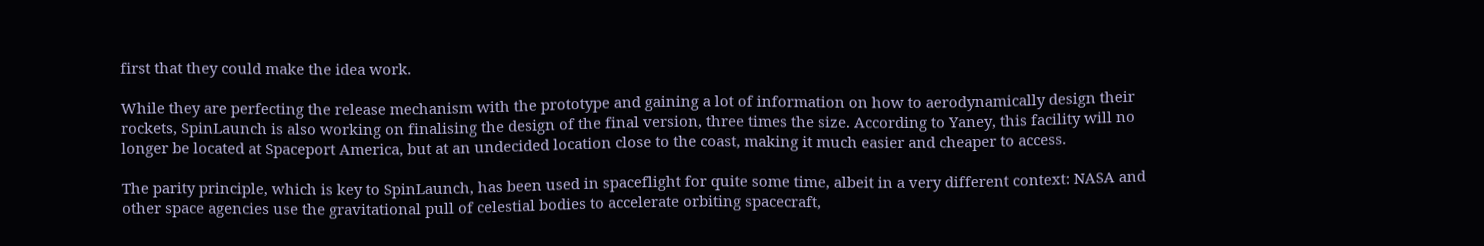first that they could make the idea work.

While they are perfecting the release mechanism with the prototype and gaining a lot of information on how to aerodynamically design their rockets, SpinLaunch is also working on finalising the design of the final version, three times the size. According to Yaney, this facility will no longer be located at Spaceport America, but at an undecided location close to the coast, making it much easier and cheaper to access.

The parity principle, which is key to SpinLaunch, has been used in spaceflight for quite some time, albeit in a very different context: NASA and other space agencies use the gravitational pull of celestial bodies to accelerate orbiting spacecraft,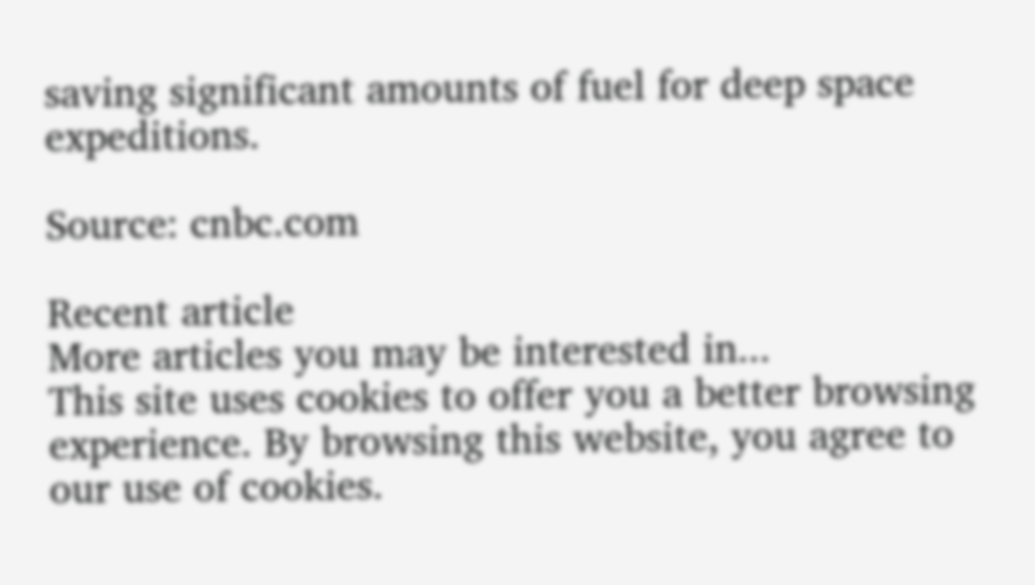saving significant amounts of fuel for deep space expeditions.

Source: cnbc.com

Recent article
More articles you may be interested in...
This site uses cookies to offer you a better browsing experience. By browsing this website, you agree to our use of cookies.